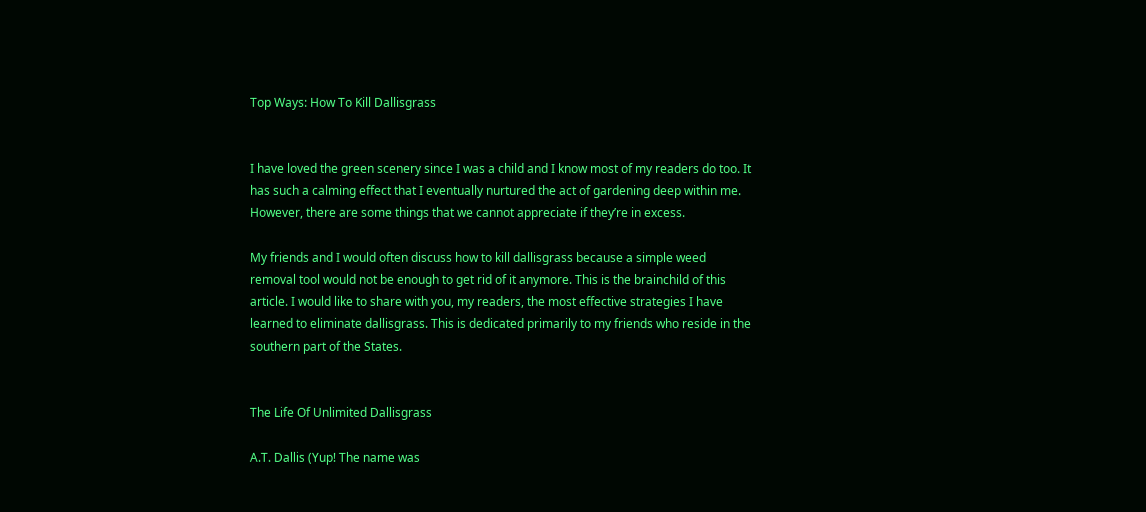Top Ways: How To Kill Dallisgrass


I have loved the green scenery since I was a child and I know most of my readers do too. It has such a calming effect that I eventually nurtured the act of gardening deep within me. However, there are some things that we cannot appreciate if they’re in excess.

My friends and I would often discuss how to kill dallisgrass because a simple weed removal tool would not be enough to get rid of it anymore. This is the brainchild of this article. I would like to share with you, my readers, the most effective strategies I have learned to eliminate dallisgrass. This is dedicated primarily to my friends who reside in the southern part of the States.


The Life Of Unlimited Dallisgrass

A.T. Dallis (Yup! The name was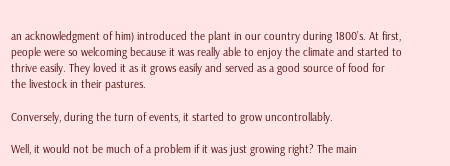an acknowledgment of him) introduced the plant in our country during 1800’s. At first, people were so welcoming because it was really able to enjoy the climate and started to thrive easily. They loved it as it grows easily and served as a good source of food for the livestock in their pastures.

Conversely, during the turn of events, it started to grow uncontrollably.

Well, it would not be much of a problem if it was just growing right? The main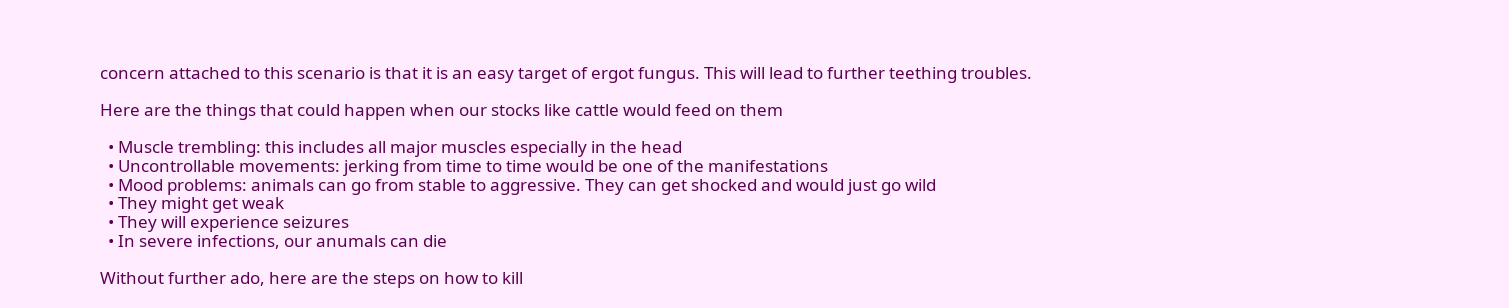concern attached to this scenario is that it is an easy target of ergot fungus. This will lead to further teething troubles.

Here are the things that could happen when our stocks like cattle would feed on them

  • Muscle trembling: this includes all major muscles especially in the head
  • Uncontrollable movements: jerking from time to time would be one of the manifestations
  • Mood problems: animals can go from stable to aggressive. They can get shocked and would just go wild
  • They might get weak
  • They will experience seizures
  • In severe infections, our anumals can die

Without further ado, here are the steps on how to kill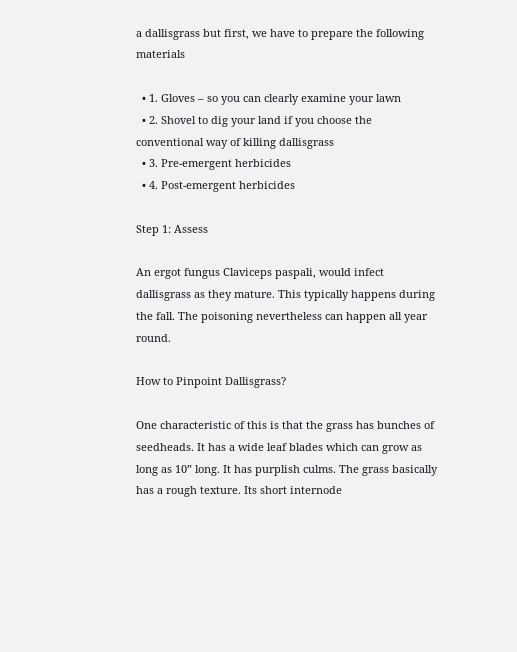a dallisgrass but first, we have to prepare the following materials

  • 1. Gloves – so you can clearly examine your lawn
  • 2. Shovel to dig your land if you choose the conventional way of killing dallisgrass
  • 3. Pre-emergent herbicides
  • 4. Post-emergent herbicides

Step 1: Assess

An ergot fungus Claviceps paspali, would infect dallisgrass as they mature. This typically happens during the fall. The poisoning nevertheless can happen all year round.

How to Pinpoint Dallisgrass?

One characteristic of this is that the grass has bunches of seedheads. It has a wide leaf blades which can grow as long as 10” long. It has purplish culms. The grass basically has a rough texture. Its short internode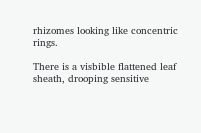rhizomes looking like concentric rings.

There is a visbible flattened leaf sheath, drooping sensitive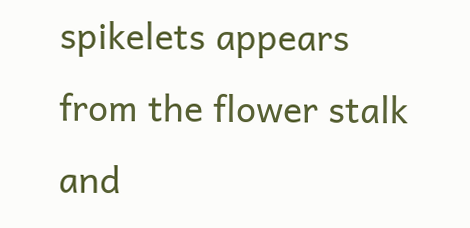spikelets appears from the flower stalk and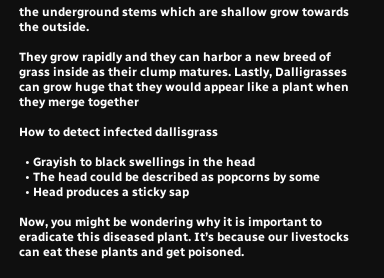the underground stems which are shallow grow towards the outside.

They grow rapidly and they can harbor a new breed of grass inside as their clump matures. Lastly, Dalligrasses can grow huge that they would appear like a plant when they merge together

How to detect infected dallisgrass

  • Grayish to black swellings in the head
  • The head could be described as popcorns by some
  • Head produces a sticky sap

Now, you might be wondering why it is important to eradicate this diseased plant. It’s because our livestocks can eat these plants and get poisoned.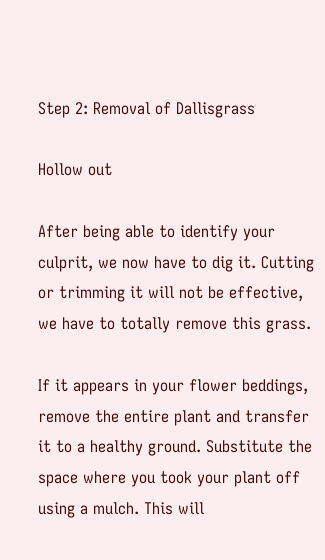Step 2: Removal of Dallisgrass

Hollow out

After being able to identify your culprit, we now have to dig it. Cutting or trimming it will not be effective, we have to totally remove this grass.

If it appears in your flower beddings, remove the entire plant and transfer it to a healthy ground. Substitute the space where you took your plant off using a mulch. This will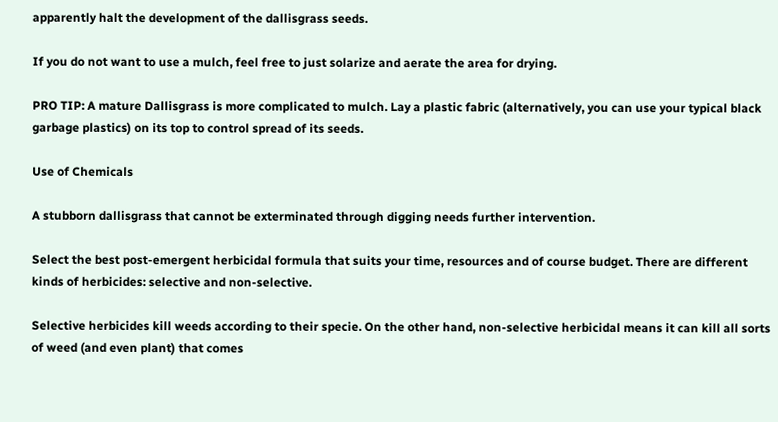apparently halt the development of the dallisgrass seeds.

If you do not want to use a mulch, feel free to just solarize and aerate the area for drying.

PRO TIP: A mature Dallisgrass is more complicated to mulch. Lay a plastic fabric (alternatively, you can use your typical black garbage plastics) on its top to control spread of its seeds.

Use of Chemicals

A stubborn dallisgrass that cannot be exterminated through digging needs further intervention.

Select the best post-emergent herbicidal formula that suits your time, resources and of course budget. There are different kinds of herbicides: selective and non-selective.

Selective herbicides kill weeds according to their specie. On the other hand, non-selective herbicidal means it can kill all sorts of weed (and even plant) that comes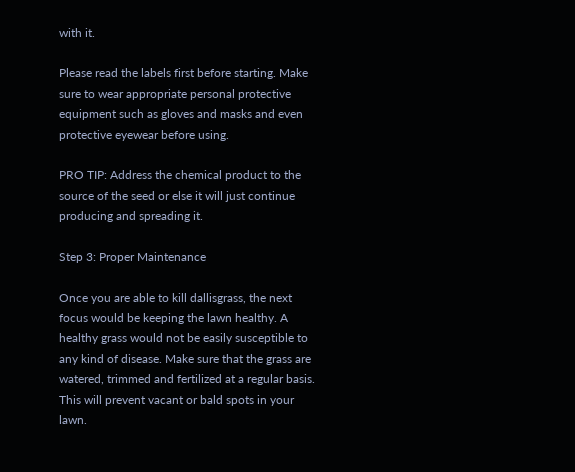with it.

Please read the labels first before starting. Make sure to wear appropriate personal protective equipment such as gloves and masks and even protective eyewear before using.

PRO TIP: Address the chemical product to the source of the seed or else it will just continue producing and spreading it.

Step 3: Proper Maintenance

Once you are able to kill dallisgrass, the next focus would be keeping the lawn healthy. A healthy grass would not be easily susceptible to any kind of disease. Make sure that the grass are watered, trimmed and fertilized at a regular basis. This will prevent vacant or bald spots in your lawn.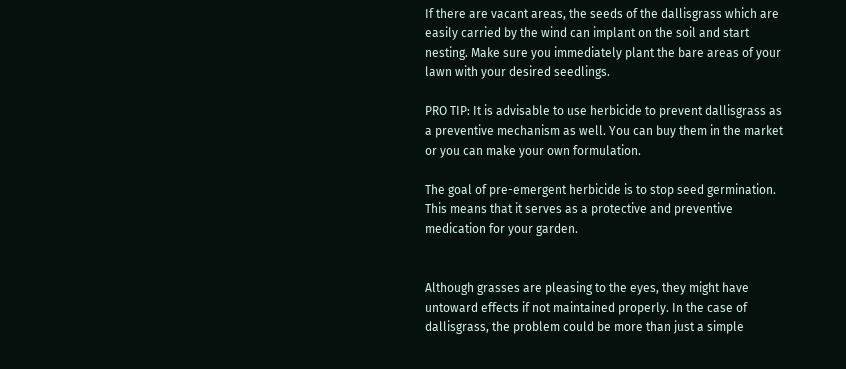If there are vacant areas, the seeds of the dallisgrass which are easily carried by the wind can implant on the soil and start nesting. Make sure you immediately plant the bare areas of your lawn with your desired seedlings.

PRO TIP: It is advisable to use herbicide to prevent dallisgrass as a preventive mechanism as well. You can buy them in the market or you can make your own formulation.

The goal of pre-emergent herbicide is to stop seed germination. This means that it serves as a protective and preventive medication for your garden.


Although grasses are pleasing to the eyes, they might have untoward effects if not maintained properly. In the case of dallisgrass, the problem could be more than just a simple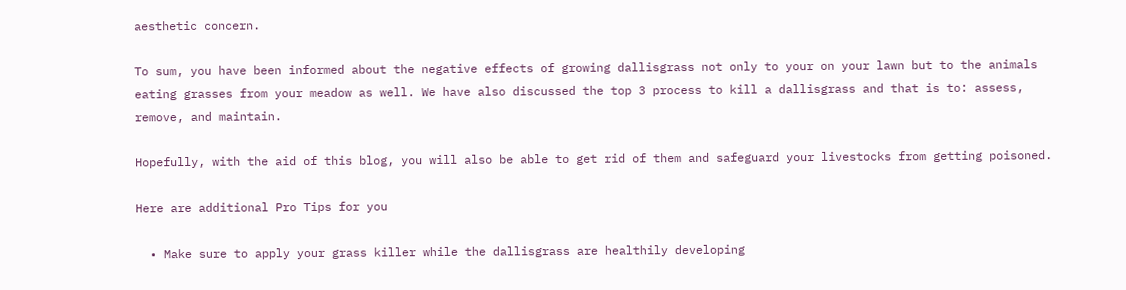aesthetic concern.

To sum, you have been informed about the negative effects of growing dallisgrass not only to your on your lawn but to the animals eating grasses from your meadow as well. We have also discussed the top 3 process to kill a dallisgrass and that is to: assess, remove, and maintain.

Hopefully, with the aid of this blog, you will also be able to get rid of them and safeguard your livestocks from getting poisoned.

Here are additional Pro Tips for you

  • Make sure to apply your grass killer while the dallisgrass are healthily developing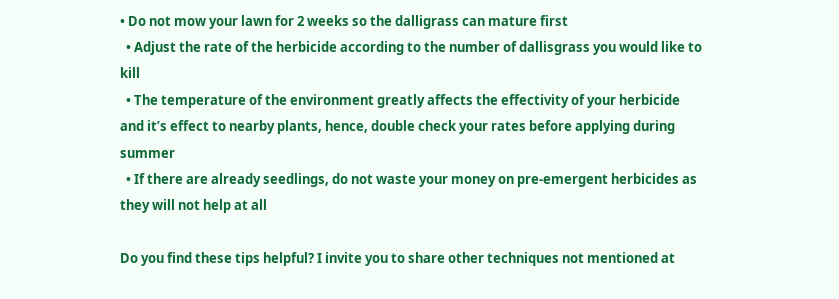• Do not mow your lawn for 2 weeks so the dalligrass can mature first
  • Adjust the rate of the herbicide according to the number of dallisgrass you would like to kill
  • The temperature of the environment greatly affects the effectivity of your herbicide and it’s effect to nearby plants, hence, double check your rates before applying during summer
  • If there are already seedlings, do not waste your money on pre-emergent herbicides as they will not help at all

Do you find these tips helpful? I invite you to share other techniques not mentioned at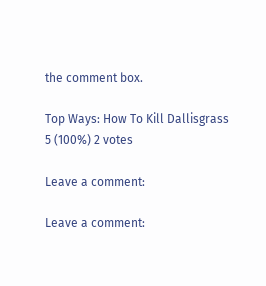the comment box.

Top Ways: How To Kill Dallisgrass
5 (100%) 2 votes

Leave a comment:

Leave a comment: